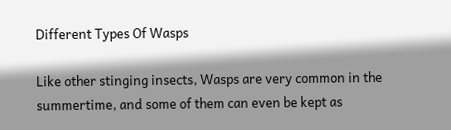Different Types Of Wasps

Like other stinging insects, Wasps are very common in the summertime, and some of them can even be kept as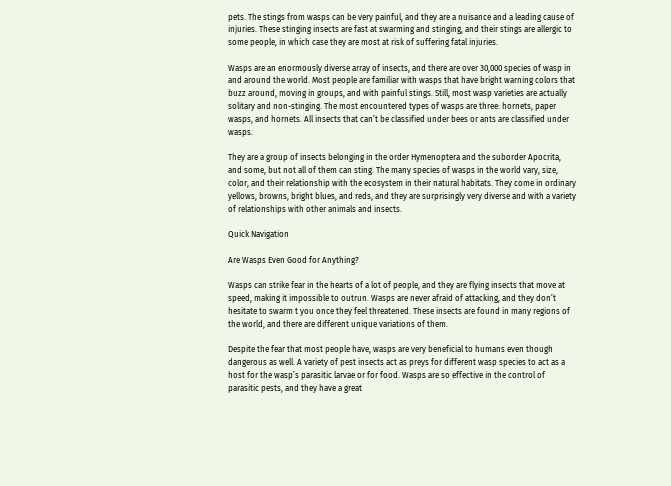pets. The stings from wasps can be very painful, and they are a nuisance and a leading cause of injuries. These stinging insects are fast at swarming and stinging, and their stings are allergic to some people, in which case they are most at risk of suffering fatal injuries.

Wasps are an enormously diverse array of insects, and there are over 30,000 species of wasp in and around the world. Most people are familiar with wasps that have bright warning colors that buzz around, moving in groups, and with painful stings. Still, most wasp varieties are actually solitary and non-stinging. The most encountered types of wasps are three: hornets, paper wasps, and hornets. All insects that can’t be classified under bees or ants are classified under wasps.

They are a group of insects belonging in the order Hymenoptera and the suborder Apocrita, and some, but not all of them can sting. The many species of wasps in the world vary, size, color, and their relationship with the ecosystem in their natural habitats. They come in ordinary yellows, browns, bright blues, and reds, and they are surprisingly very diverse and with a variety of relationships with other animals and insects.

Quick Navigation

Are Wasps Even Good for Anything?

Wasps can strike fear in the hearts of a lot of people, and they are flying insects that move at speed, making it impossible to outrun. Wasps are never afraid of attacking, and they don’t hesitate to swarm t you once they feel threatened. These insects are found in many regions of the world, and there are different unique variations of them.

Despite the fear that most people have, wasps are very beneficial to humans even though dangerous as well. A variety of pest insects act as preys for different wasp species to act as a host for the wasp’s parasitic larvae or for food. Wasps are so effective in the control of parasitic pests, and they have a great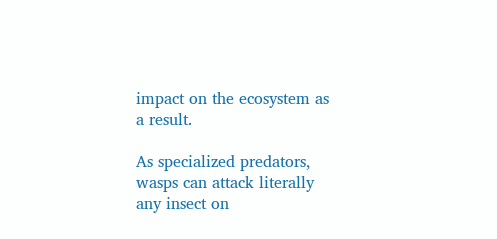impact on the ecosystem as a result.

As specialized predators, wasps can attack literally any insect on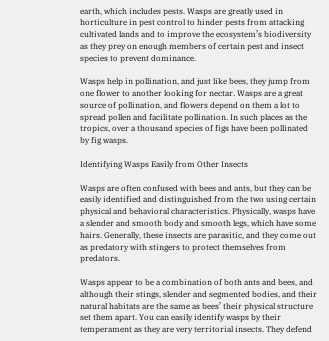earth, which includes pests. Wasps are greatly used in horticulture in pest control to hinder pests from attacking cultivated lands and to improve the ecosystem’s biodiversity as they prey on enough members of certain pest and insect species to prevent dominance.

Wasps help in pollination, and just like bees, they jump from one flower to another looking for nectar. Wasps are a great source of pollination, and flowers depend on them a lot to spread pollen and facilitate pollination. In such places as the tropics, over a thousand species of figs have been pollinated by fig wasps.

Identifying Wasps Easily from Other Insects

Wasps are often confused with bees and ants, but they can be easily identified and distinguished from the two using certain physical and behavioral characteristics. Physically, wasps have a slender and smooth body and smooth legs, which have some hairs. Generally, these insects are parasitic, and they come out as predatory with stingers to protect themselves from predators.

Wasps appear to be a combination of both ants and bees, and although their stings, slender and segmented bodies, and their natural habitats are the same as bees’ their physical structure set them apart. You can easily identify wasps by their temperament as they are very territorial insects. They defend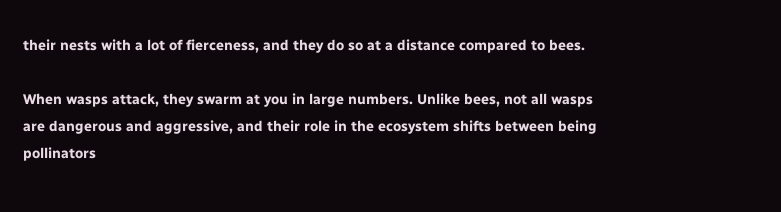their nests with a lot of fierceness, and they do so at a distance compared to bees.

When wasps attack, they swarm at you in large numbers. Unlike bees, not all wasps are dangerous and aggressive, and their role in the ecosystem shifts between being pollinators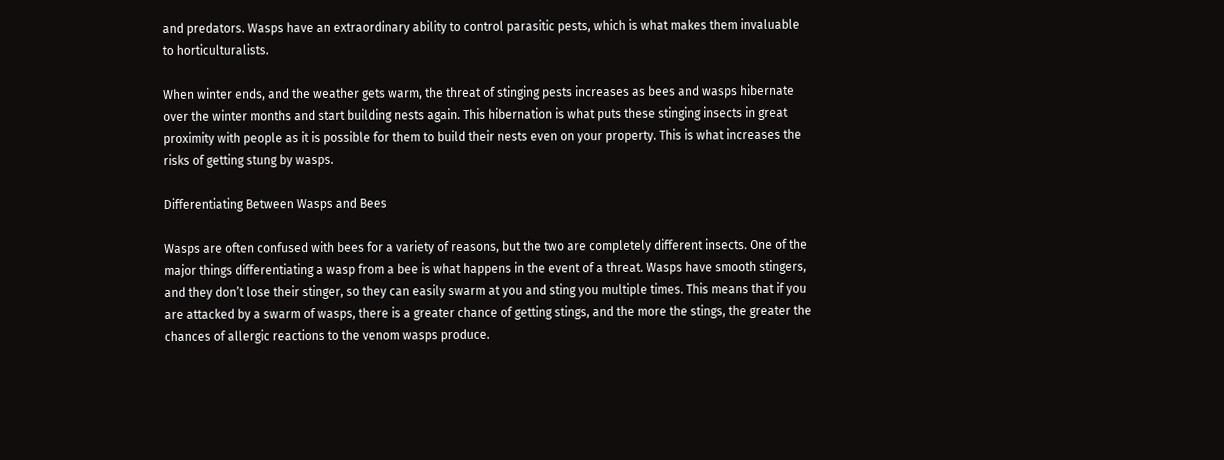and predators. Wasps have an extraordinary ability to control parasitic pests, which is what makes them invaluable to horticulturalists.

When winter ends, and the weather gets warm, the threat of stinging pests increases as bees and wasps hibernate over the winter months and start building nests again. This hibernation is what puts these stinging insects in great proximity with people as it is possible for them to build their nests even on your property. This is what increases the risks of getting stung by wasps.

Differentiating Between Wasps and Bees

Wasps are often confused with bees for a variety of reasons, but the two are completely different insects. One of the major things differentiating a wasp from a bee is what happens in the event of a threat. Wasps have smooth stingers, and they don’t lose their stinger, so they can easily swarm at you and sting you multiple times. This means that if you are attacked by a swarm of wasps, there is a greater chance of getting stings, and the more the stings, the greater the chances of allergic reactions to the venom wasps produce.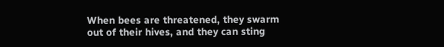When bees are threatened, they swarm out of their hives, and they can sting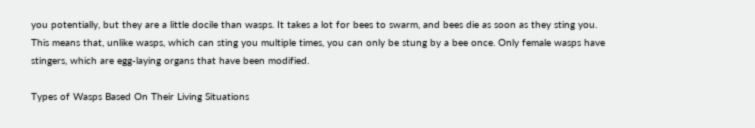you potentially, but they are a little docile than wasps. It takes a lot for bees to swarm, and bees die as soon as they sting you. This means that, unlike wasps, which can sting you multiple times, you can only be stung by a bee once. Only female wasps have stingers, which are egg-laying organs that have been modified.

Types of Wasps Based On Their Living Situations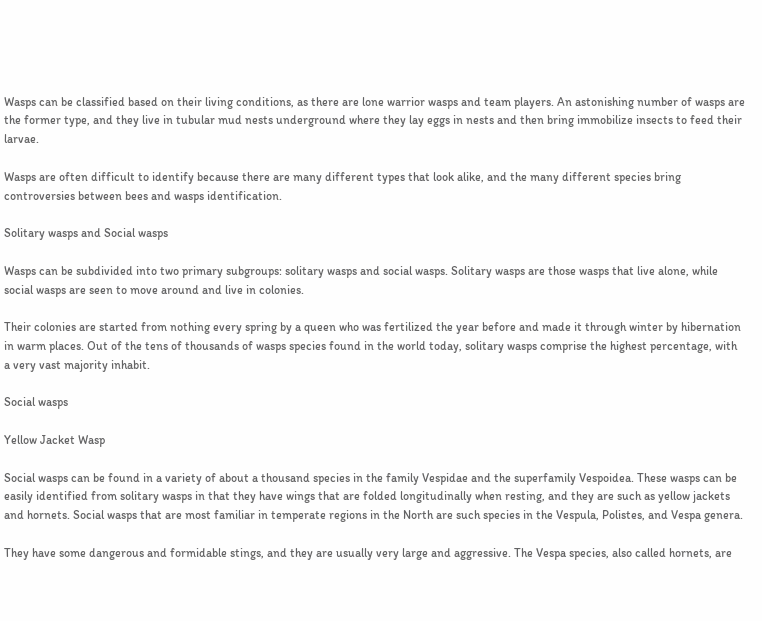Wasps can be classified based on their living conditions, as there are lone warrior wasps and team players. An astonishing number of wasps are the former type, and they live in tubular mud nests underground where they lay eggs in nests and then bring immobilize insects to feed their larvae.

Wasps are often difficult to identify because there are many different types that look alike, and the many different species bring controversies between bees and wasps identification.

Solitary wasps and Social wasps

Wasps can be subdivided into two primary subgroups: solitary wasps and social wasps. Solitary wasps are those wasps that live alone, while social wasps are seen to move around and live in colonies.

Their colonies are started from nothing every spring by a queen who was fertilized the year before and made it through winter by hibernation in warm places. Out of the tens of thousands of wasps species found in the world today, solitary wasps comprise the highest percentage, with a very vast majority inhabit.

Social wasps

Yellow Jacket Wasp

Social wasps can be found in a variety of about a thousand species in the family Vespidae and the superfamily Vespoidea. These wasps can be easily identified from solitary wasps in that they have wings that are folded longitudinally when resting, and they are such as yellow jackets and hornets. Social wasps that are most familiar in temperate regions in the North are such species in the Vespula, Polistes, and Vespa genera.

They have some dangerous and formidable stings, and they are usually very large and aggressive. The Vespa species, also called hornets, are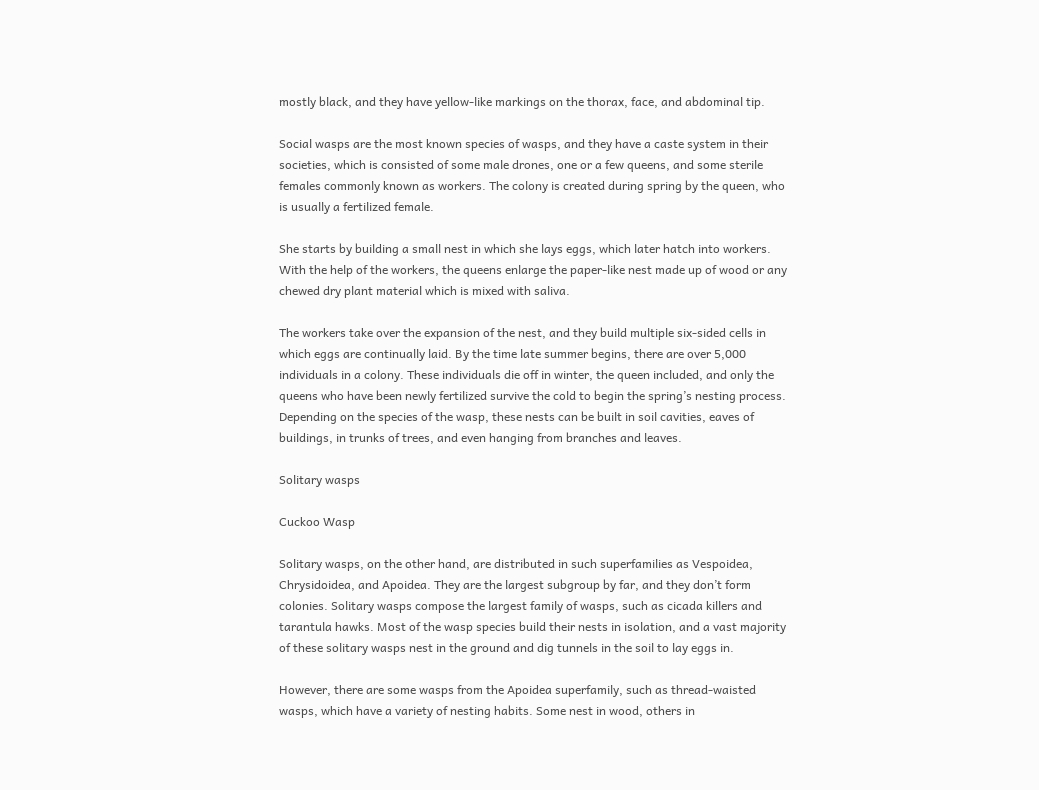mostly black, and they have yellow-like markings on the thorax, face, and abdominal tip.

Social wasps are the most known species of wasps, and they have a caste system in their societies, which is consisted of some male drones, one or a few queens, and some sterile females commonly known as workers. The colony is created during spring by the queen, who is usually a fertilized female.

She starts by building a small nest in which she lays eggs, which later hatch into workers. With the help of the workers, the queens enlarge the paper-like nest made up of wood or any chewed dry plant material which is mixed with saliva.

The workers take over the expansion of the nest, and they build multiple six-sided cells in which eggs are continually laid. By the time late summer begins, there are over 5,000 individuals in a colony. These individuals die off in winter, the queen included, and only the queens who have been newly fertilized survive the cold to begin the spring’s nesting process. Depending on the species of the wasp, these nests can be built in soil cavities, eaves of buildings, in trunks of trees, and even hanging from branches and leaves.

Solitary wasps

Cuckoo Wasp

Solitary wasps, on the other hand, are distributed in such superfamilies as Vespoidea, Chrysidoidea, and Apoidea. They are the largest subgroup by far, and they don’t form colonies. Solitary wasps compose the largest family of wasps, such as cicada killers and tarantula hawks. Most of the wasp species build their nests in isolation, and a vast majority of these solitary wasps nest in the ground and dig tunnels in the soil to lay eggs in.

However, there are some wasps from the Apoidea superfamily, such as thread-waisted wasps, which have a variety of nesting habits. Some nest in wood, others in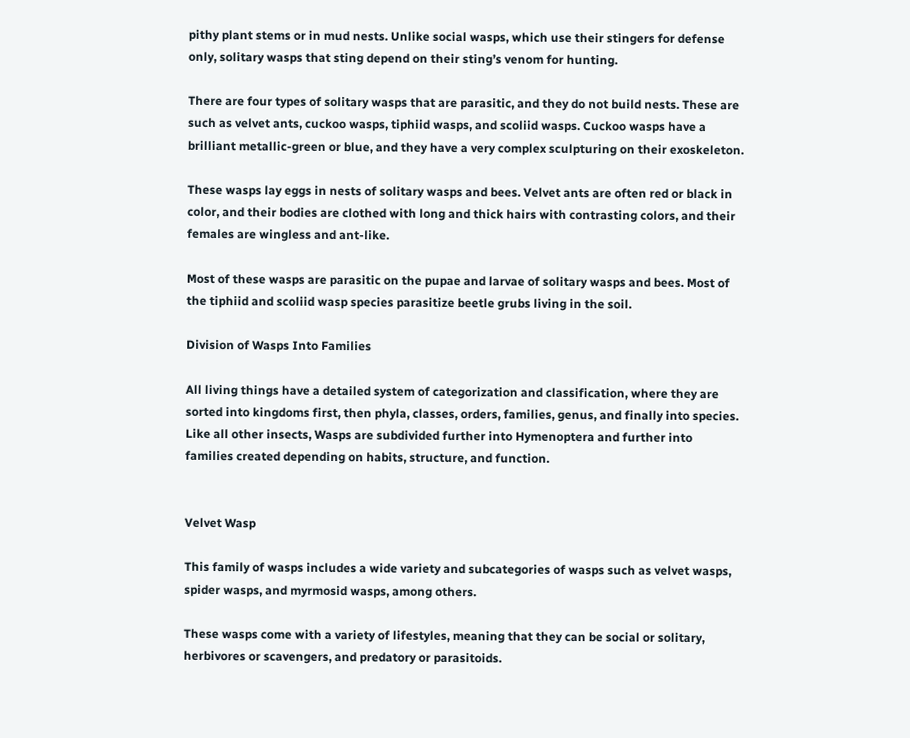pithy plant stems or in mud nests. Unlike social wasps, which use their stingers for defense only, solitary wasps that sting depend on their sting’s venom for hunting.

There are four types of solitary wasps that are parasitic, and they do not build nests. These are such as velvet ants, cuckoo wasps, tiphiid wasps, and scoliid wasps. Cuckoo wasps have a brilliant metallic-green or blue, and they have a very complex sculpturing on their exoskeleton.

These wasps lay eggs in nests of solitary wasps and bees. Velvet ants are often red or black in color, and their bodies are clothed with long and thick hairs with contrasting colors, and their females are wingless and ant-like.

Most of these wasps are parasitic on the pupae and larvae of solitary wasps and bees. Most of the tiphiid and scoliid wasp species parasitize beetle grubs living in the soil.

Division of Wasps Into Families

All living things have a detailed system of categorization and classification, where they are sorted into kingdoms first, then phyla, classes, orders, families, genus, and finally into species. Like all other insects, Wasps are subdivided further into Hymenoptera and further into families created depending on habits, structure, and function.


Velvet Wasp

This family of wasps includes a wide variety and subcategories of wasps such as velvet wasps, spider wasps, and myrmosid wasps, among others.

These wasps come with a variety of lifestyles, meaning that they can be social or solitary, herbivores or scavengers, and predatory or parasitoids.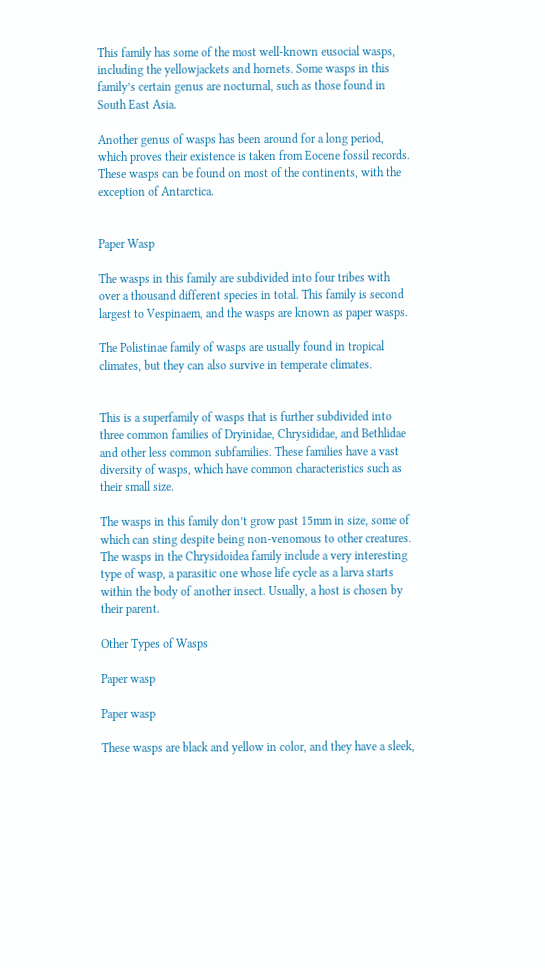This family has some of the most well-known eusocial wasps, including the yellowjackets and hornets. Some wasps in this family’s certain genus are nocturnal, such as those found in South East Asia.

Another genus of wasps has been around for a long period, which proves their existence is taken from Eocene fossil records. These wasps can be found on most of the continents, with the exception of Antarctica.


Paper Wasp

The wasps in this family are subdivided into four tribes with over a thousand different species in total. This family is second largest to Vespinaem, and the wasps are known as paper wasps.

The Polistinae family of wasps are usually found in tropical climates, but they can also survive in temperate climates.


This is a superfamily of wasps that is further subdivided into three common families of Dryinidae, Chrysididae, and Bethlidae and other less common subfamilies. These families have a vast diversity of wasps, which have common characteristics such as their small size.

The wasps in this family don’t grow past 15mm in size, some of which can sting despite being non-venomous to other creatures. The wasps in the Chrysidoidea family include a very interesting type of wasp, a parasitic one whose life cycle as a larva starts within the body of another insect. Usually, a host is chosen by their parent.

Other Types of Wasps

Paper wasp

Paper wasp

These wasps are black and yellow in color, and they have a sleek,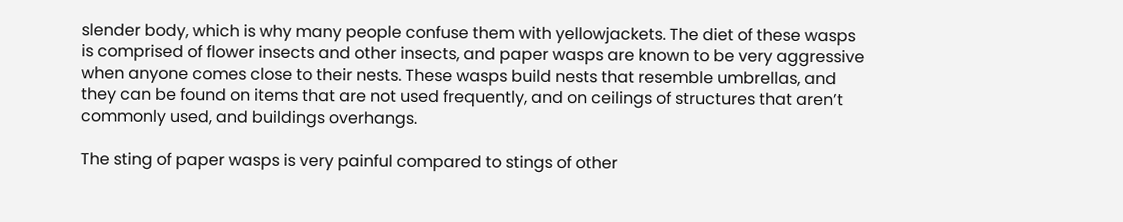slender body, which is why many people confuse them with yellowjackets. The diet of these wasps is comprised of flower insects and other insects, and paper wasps are known to be very aggressive when anyone comes close to their nests. These wasps build nests that resemble umbrellas, and they can be found on items that are not used frequently, and on ceilings of structures that aren’t commonly used, and buildings overhangs.

The sting of paper wasps is very painful compared to stings of other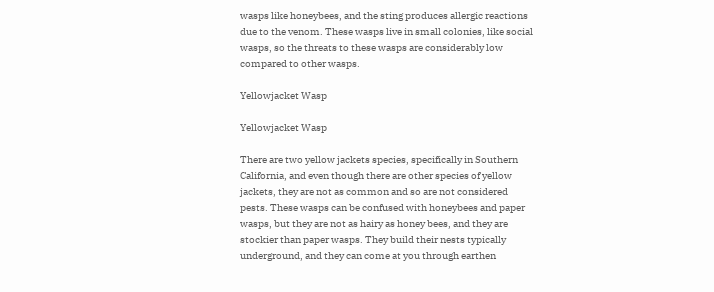wasps like honeybees, and the sting produces allergic reactions due to the venom. These wasps live in small colonies, like social wasps, so the threats to these wasps are considerably low compared to other wasps.

Yellowjacket Wasp

Yellowjacket Wasp

There are two yellow jackets species, specifically in Southern California, and even though there are other species of yellow jackets, they are not as common and so are not considered pests. These wasps can be confused with honeybees and paper wasps, but they are not as hairy as honey bees, and they are stockier than paper wasps. They build their nests typically underground, and they can come at you through earthen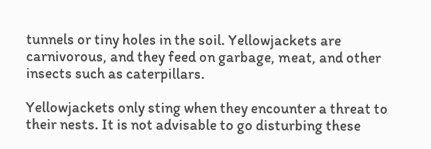tunnels or tiny holes in the soil. Yellowjackets are carnivorous, and they feed on garbage, meat, and other insects such as caterpillars.

Yellowjackets only sting when they encounter a threat to their nests. It is not advisable to go disturbing these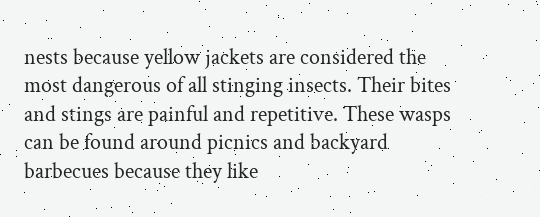nests because yellow jackets are considered the most dangerous of all stinging insects. Their bites and stings are painful and repetitive. These wasps can be found around picnics and backyard barbecues because they like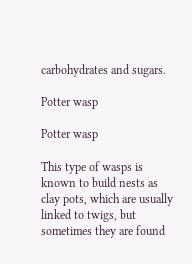carbohydrates and sugars.

Potter wasp

Potter wasp

This type of wasps is known to build nests as clay pots, which are usually linked to twigs, but sometimes they are found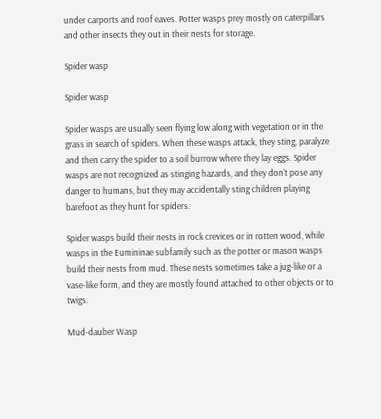under carports and roof eaves. Potter wasps prey mostly on caterpillars and other insects they out in their nests for storage.

Spider wasp

Spider wasp

Spider wasps are usually seen flying low along with vegetation or in the grass in search of spiders. When these wasps attack, they sting, paralyze and then carry the spider to a soil burrow where they lay eggs. Spider wasps are not recognized as stinging hazards, and they don’t pose any danger to humans, but they may accidentally sting children playing barefoot as they hunt for spiders.

Spider wasps build their nests in rock crevices or in rotten wood, while wasps in the Eumininae subfamily such as the potter or mason wasps build their nests from mud. These nests sometimes take a jug-like or a vase-like form, and they are mostly found attached to other objects or to twigs.

Mud-dauber Wasp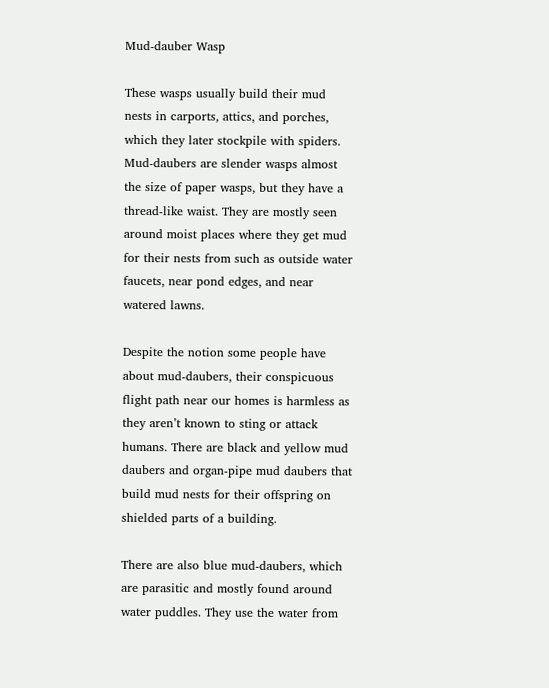Mud-dauber Wasp

These wasps usually build their mud nests in carports, attics, and porches, which they later stockpile with spiders. Mud-daubers are slender wasps almost the size of paper wasps, but they have a thread-like waist. They are mostly seen around moist places where they get mud for their nests from such as outside water faucets, near pond edges, and near watered lawns.

Despite the notion some people have about mud-daubers, their conspicuous flight path near our homes is harmless as they aren’t known to sting or attack humans. There are black and yellow mud daubers and organ-pipe mud daubers that build mud nests for their offspring on shielded parts of a building.

There are also blue mud-daubers, which are parasitic and mostly found around water puddles. They use the water from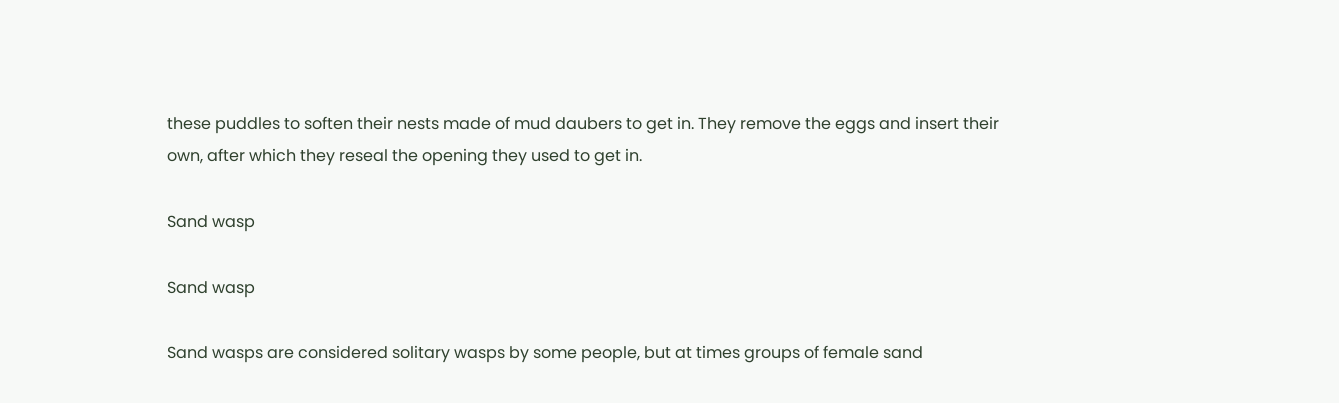these puddles to soften their nests made of mud daubers to get in. They remove the eggs and insert their own, after which they reseal the opening they used to get in.

Sand wasp

Sand wasp

Sand wasps are considered solitary wasps by some people, but at times groups of female sand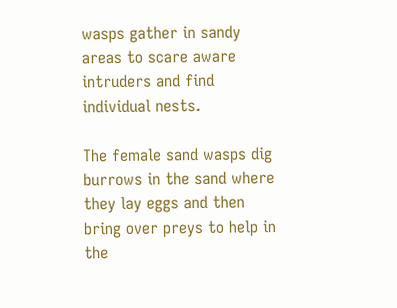wasps gather in sandy areas to scare aware intruders and find individual nests.

The female sand wasps dig burrows in the sand where they lay eggs and then bring over preys to help in the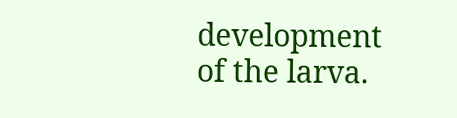development of the larva.